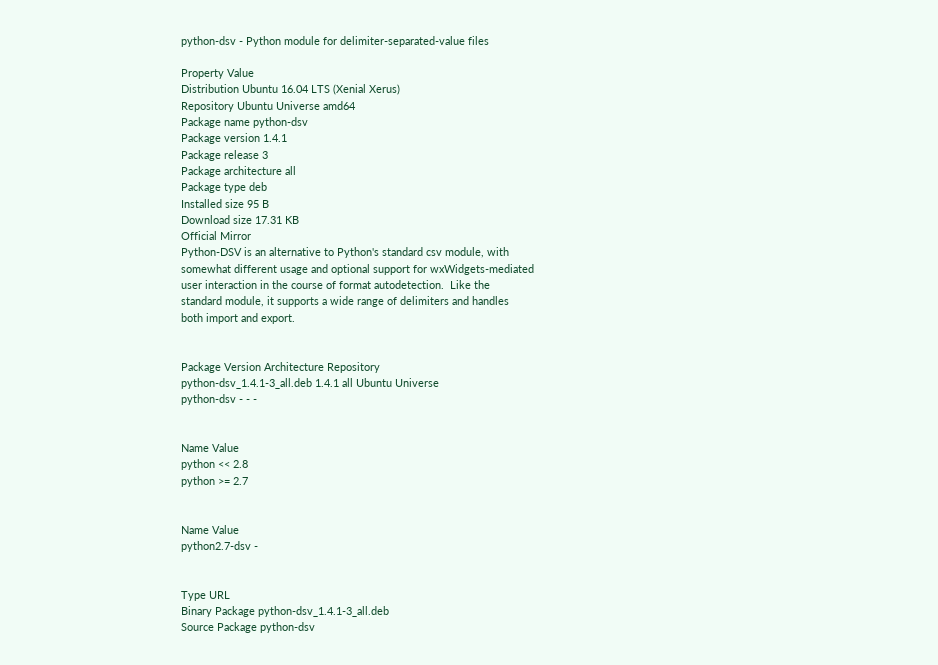python-dsv - Python module for delimiter-separated-value files

Property Value
Distribution Ubuntu 16.04 LTS (Xenial Xerus)
Repository Ubuntu Universe amd64
Package name python-dsv
Package version 1.4.1
Package release 3
Package architecture all
Package type deb
Installed size 95 B
Download size 17.31 KB
Official Mirror
Python-DSV is an alternative to Python's standard csv module, with
somewhat different usage and optional support for wxWidgets-mediated
user interaction in the course of format autodetection.  Like the
standard module, it supports a wide range of delimiters and handles
both import and export.


Package Version Architecture Repository
python-dsv_1.4.1-3_all.deb 1.4.1 all Ubuntu Universe
python-dsv - - -


Name Value
python << 2.8
python >= 2.7


Name Value
python2.7-dsv -


Type URL
Binary Package python-dsv_1.4.1-3_all.deb
Source Package python-dsv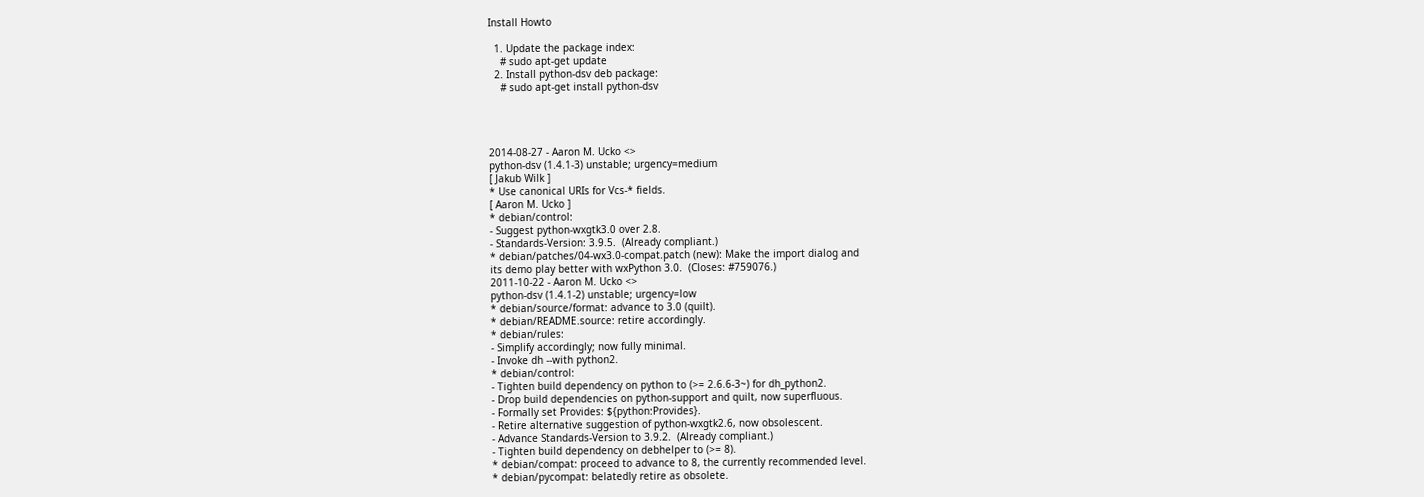Install Howto

  1. Update the package index:
    # sudo apt-get update
  2. Install python-dsv deb package:
    # sudo apt-get install python-dsv




2014-08-27 - Aaron M. Ucko <>
python-dsv (1.4.1-3) unstable; urgency=medium
[ Jakub Wilk ]
* Use canonical URIs for Vcs-* fields.
[ Aaron M. Ucko ]
* debian/control:
- Suggest python-wxgtk3.0 over 2.8.
- Standards-Version: 3.9.5.  (Already compliant.)
* debian/patches/04-wx3.0-compat.patch (new): Make the import dialog and
its demo play better with wxPython 3.0.  (Closes: #759076.)
2011-10-22 - Aaron M. Ucko <>
python-dsv (1.4.1-2) unstable; urgency=low
* debian/source/format: advance to 3.0 (quilt).
* debian/README.source: retire accordingly.
* debian/rules:
- Simplify accordingly; now fully minimal.
- Invoke dh --with python2.
* debian/control:
- Tighten build dependency on python to (>= 2.6.6-3~) for dh_python2.
- Drop build dependencies on python-support and quilt, now superfluous.
- Formally set Provides: ${python:Provides}.
- Retire alternative suggestion of python-wxgtk2.6, now obsolescent.
- Advance Standards-Version to 3.9.2.  (Already compliant.)
- Tighten build dependency on debhelper to (>= 8).
* debian/compat: proceed to advance to 8, the currently recommended level.
* debian/pycompat: belatedly retire as obsolete.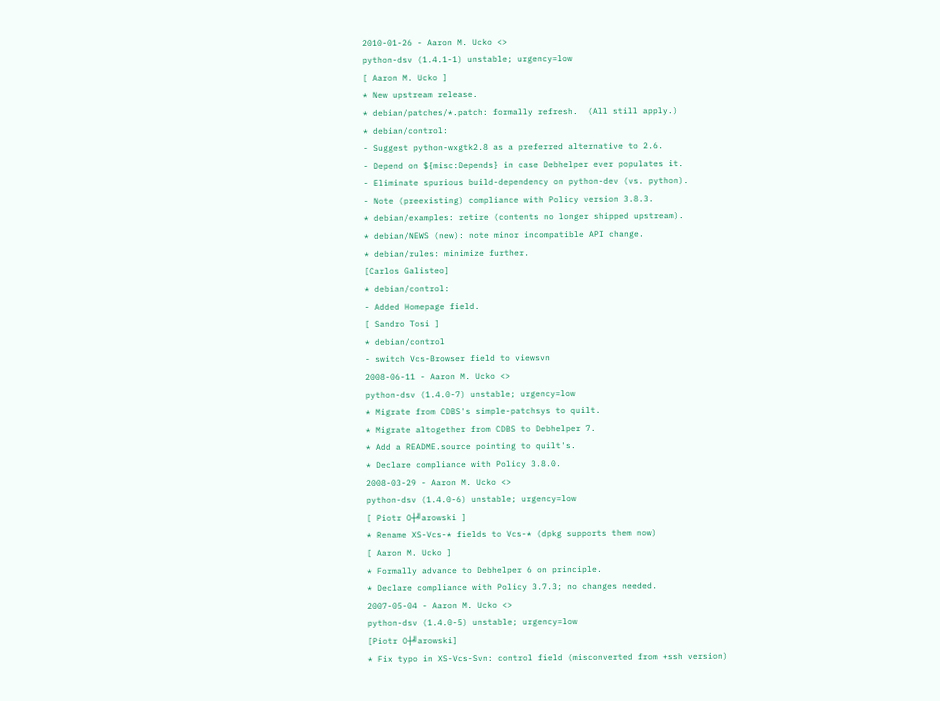2010-01-26 - Aaron M. Ucko <>
python-dsv (1.4.1-1) unstable; urgency=low
[ Aaron M. Ucko ]
* New upstream release.
* debian/patches/*.patch: formally refresh.  (All still apply.)
* debian/control:
- Suggest python-wxgtk2.8 as a preferred alternative to 2.6.
- Depend on ${misc:Depends} in case Debhelper ever populates it.
- Eliminate spurious build-dependency on python-dev (vs. python).
- Note (preexisting) compliance with Policy version 3.8.3.
* debian/examples: retire (contents no longer shipped upstream).
* debian/NEWS (new): note minor incompatible API change.
* debian/rules: minimize further.
[Carlos Galisteo]
* debian/control:
- Added Homepage field.
[ Sandro Tosi ]
* debian/control
- switch Vcs-Browser field to viewsvn
2008-06-11 - Aaron M. Ucko <>
python-dsv (1.4.0-7) unstable; urgency=low
* Migrate from CDBS's simple-patchsys to quilt.
* Migrate altogether from CDBS to Debhelper 7.
* Add a README.source pointing to quilt's.
* Declare compliance with Policy 3.8.0.
2008-03-29 - Aaron M. Ucko <>
python-dsv (1.4.0-6) unstable; urgency=low
[ Piotr O┼╝arowski ]
* Rename XS-Vcs-* fields to Vcs-* (dpkg supports them now)
[ Aaron M. Ucko ]
* Formally advance to Debhelper 6 on principle.
* Declare compliance with Policy 3.7.3; no changes needed.
2007-05-04 - Aaron M. Ucko <>
python-dsv (1.4.0-5) unstable; urgency=low
[Piotr O┼╝arowski]
* Fix typo in XS-Vcs-Svn: control field (misconverted from +ssh version)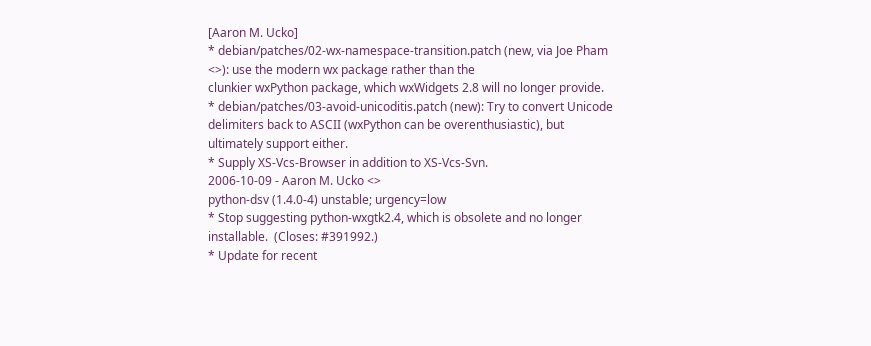[Aaron M. Ucko]
* debian/patches/02-wx-namespace-transition.patch (new, via Joe Pham
<>): use the modern wx package rather than the
clunkier wxPython package, which wxWidgets 2.8 will no longer provide.
* debian/patches/03-avoid-unicoditis.patch (new): Try to convert Unicode
delimiters back to ASCII (wxPython can be overenthusiastic), but
ultimately support either.
* Supply XS-Vcs-Browser in addition to XS-Vcs-Svn.
2006-10-09 - Aaron M. Ucko <>
python-dsv (1.4.0-4) unstable; urgency=low
* Stop suggesting python-wxgtk2.4, which is obsolete and no longer
installable.  (Closes: #391992.)
* Update for recent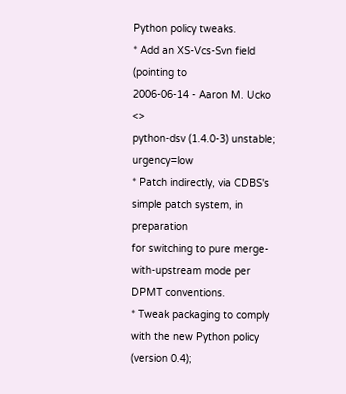Python policy tweaks.
* Add an XS-Vcs-Svn field (pointing to
2006-06-14 - Aaron M. Ucko <>
python-dsv (1.4.0-3) unstable; urgency=low
* Patch indirectly, via CDBS's simple patch system, in preparation
for switching to pure merge-with-upstream mode per DPMT conventions.
* Tweak packaging to comply with the new Python policy (version 0.4);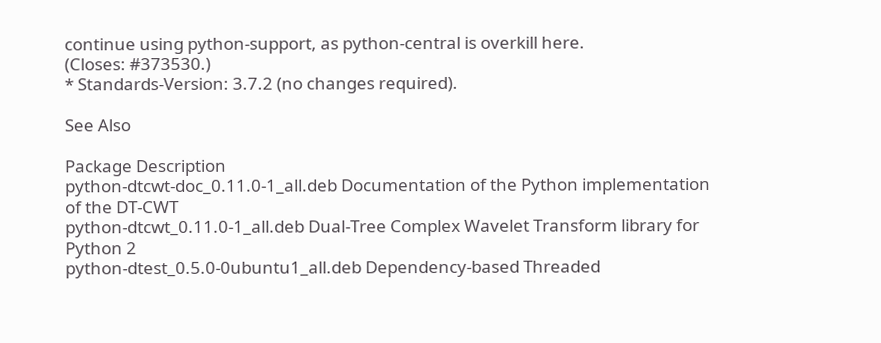continue using python-support, as python-central is overkill here.
(Closes: #373530.)
* Standards-Version: 3.7.2 (no changes required).

See Also

Package Description
python-dtcwt-doc_0.11.0-1_all.deb Documentation of the Python implementation of the DT-CWT
python-dtcwt_0.11.0-1_all.deb Dual-Tree Complex Wavelet Transform library for Python 2
python-dtest_0.5.0-0ubuntu1_all.deb Dependency-based Threaded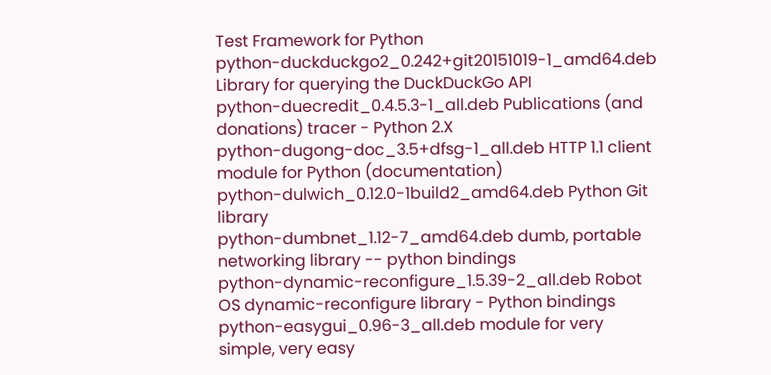Test Framework for Python
python-duckduckgo2_0.242+git20151019-1_amd64.deb Library for querying the DuckDuckGo API
python-duecredit_0.4.5.3-1_all.deb Publications (and donations) tracer - Python 2.X
python-dugong-doc_3.5+dfsg-1_all.deb HTTP 1.1 client module for Python (documentation)
python-dulwich_0.12.0-1build2_amd64.deb Python Git library
python-dumbnet_1.12-7_amd64.deb dumb, portable networking library -- python bindings
python-dynamic-reconfigure_1.5.39-2_all.deb Robot OS dynamic-reconfigure library - Python bindings
python-easygui_0.96-3_all.deb module for very simple, very easy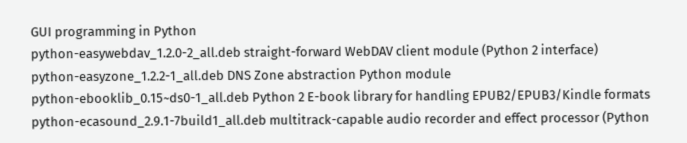GUI programming in Python
python-easywebdav_1.2.0-2_all.deb straight-forward WebDAV client module (Python 2 interface)
python-easyzone_1.2.2-1_all.deb DNS Zone abstraction Python module
python-ebooklib_0.15~ds0-1_all.deb Python 2 E-book library for handling EPUB2/EPUB3/Kindle formats
python-ecasound_2.9.1-7build1_all.deb multitrack-capable audio recorder and effect processor (Python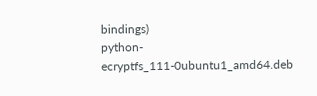bindings)
python-ecryptfs_111-0ubuntu1_amd64.deb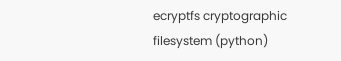ecryptfs cryptographic filesystem (python)